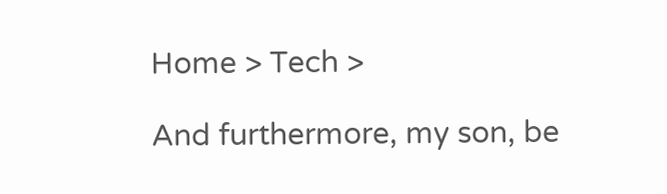Home > Tech >

And furthermore, my son, be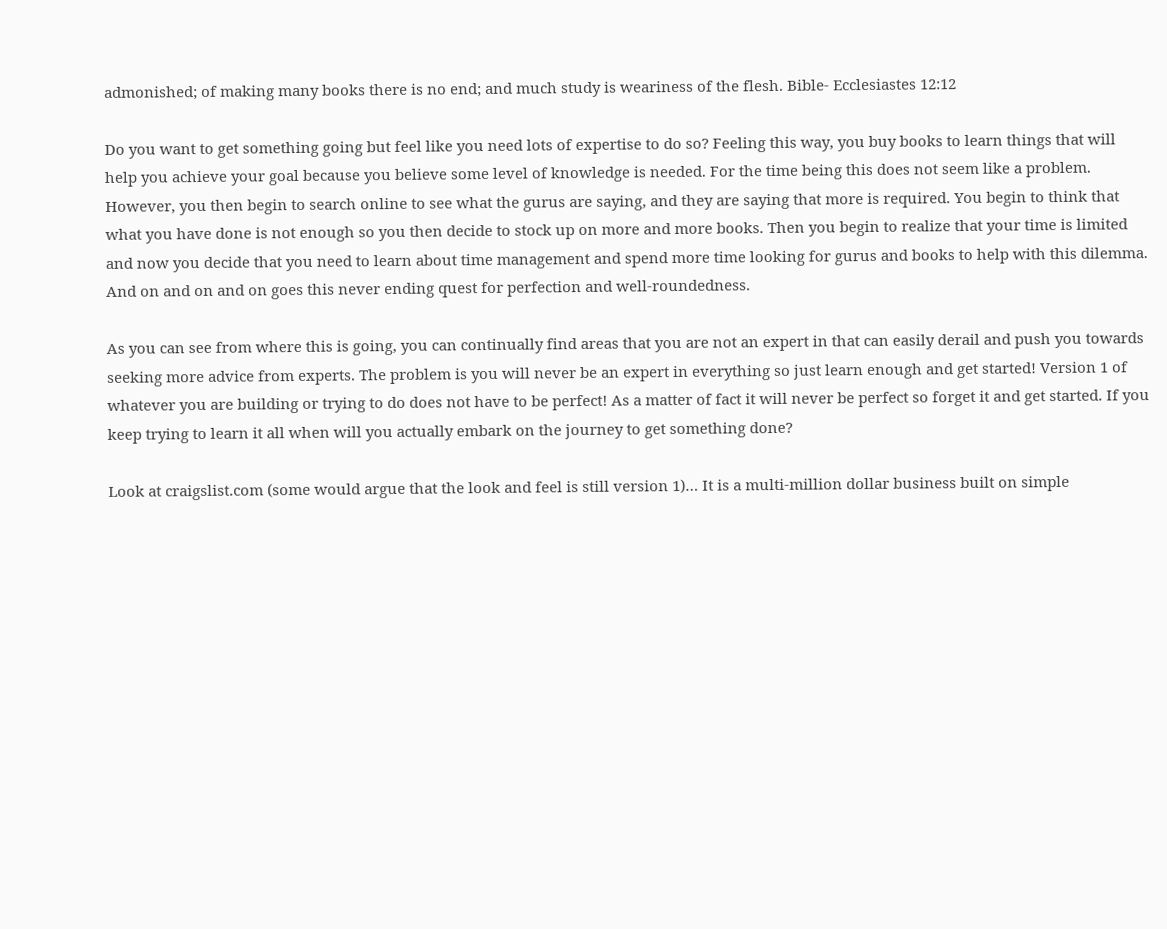admonished; of making many books there is no end; and much study is weariness of the flesh. Bible- Ecclesiastes 12:12

Do you want to get something going but feel like you need lots of expertise to do so? Feeling this way, you buy books to learn things that will help you achieve your goal because you believe some level of knowledge is needed. For the time being this does not seem like a problem. However, you then begin to search online to see what the gurus are saying, and they are saying that more is required. You begin to think that what you have done is not enough so you then decide to stock up on more and more books. Then you begin to realize that your time is limited and now you decide that you need to learn about time management and spend more time looking for gurus and books to help with this dilemma. And on and on and on goes this never ending quest for perfection and well-roundedness.

As you can see from where this is going, you can continually find areas that you are not an expert in that can easily derail and push you towards seeking more advice from experts. The problem is you will never be an expert in everything so just learn enough and get started! Version 1 of whatever you are building or trying to do does not have to be perfect! As a matter of fact it will never be perfect so forget it and get started. If you keep trying to learn it all when will you actually embark on the journey to get something done?

Look at craigslist.com (some would argue that the look and feel is still version 1)… It is a multi-million dollar business built on simple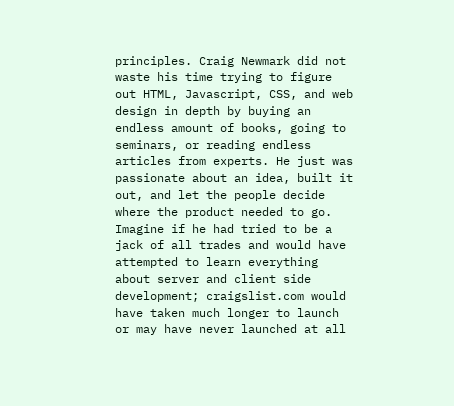principles. Craig Newmark did not waste his time trying to figure out HTML, Javascript, CSS, and web design in depth by buying an endless amount of books, going to seminars, or reading endless articles from experts. He just was passionate about an idea, built it out, and let the people decide where the product needed to go. Imagine if he had tried to be a jack of all trades and would have attempted to learn everything about server and client side development; craigslist.com would have taken much longer to launch or may have never launched at all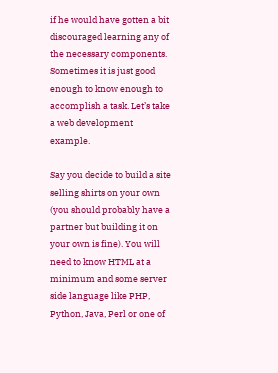if he would have gotten a bit discouraged learning any of the necessary components. Sometimes it is just good enough to know enough to accomplish a task. Let’s take a web development example.

Say you decide to build a site selling shirts on your own (you should probably have a partner but building it on your own is fine). You will need to know HTML at a minimum and some server side language like PHP, Python, Java, Perl or one of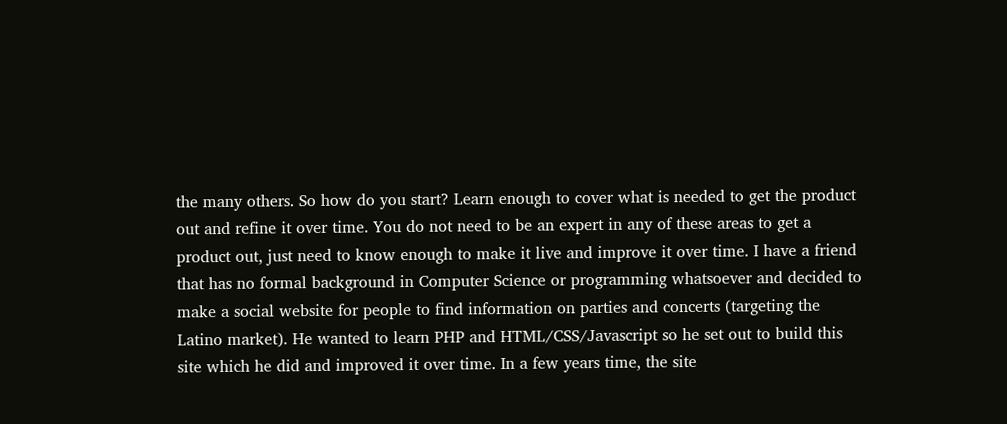the many others. So how do you start? Learn enough to cover what is needed to get the product out and refine it over time. You do not need to be an expert in any of these areas to get a product out, just need to know enough to make it live and improve it over time. I have a friend that has no formal background in Computer Science or programming whatsoever and decided to make a social website for people to find information on parties and concerts (targeting the Latino market). He wanted to learn PHP and HTML/CSS/Javascript so he set out to build this site which he did and improved it over time. In a few years time, the site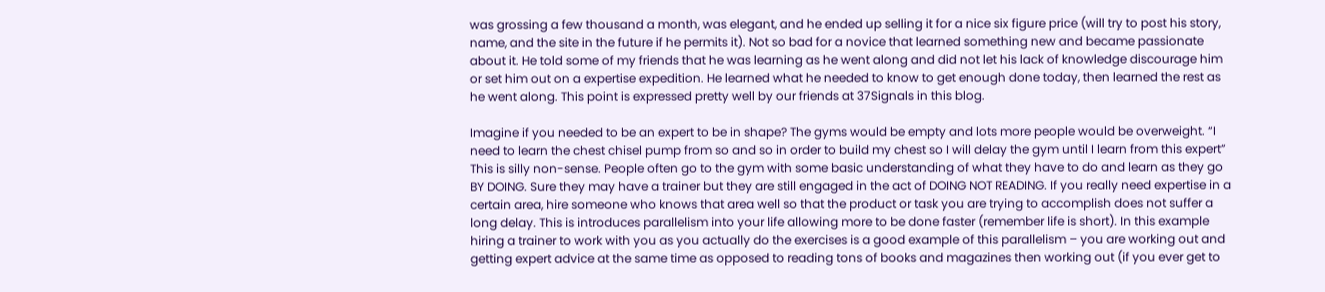was grossing a few thousand a month, was elegant, and he ended up selling it for a nice six figure price (will try to post his story, name, and the site in the future if he permits it). Not so bad for a novice that learned something new and became passionate about it. He told some of my friends that he was learning as he went along and did not let his lack of knowledge discourage him or set him out on a expertise expedition. He learned what he needed to know to get enough done today, then learned the rest as he went along. This point is expressed pretty well by our friends at 37Signals in this blog.

Imagine if you needed to be an expert to be in shape? The gyms would be empty and lots more people would be overweight. “I need to learn the chest chisel pump from so and so in order to build my chest so I will delay the gym until I learn from this expert”  This is silly non-sense. People often go to the gym with some basic understanding of what they have to do and learn as they go BY DOING. Sure they may have a trainer but they are still engaged in the act of DOING NOT READING. If you really need expertise in a certain area, hire someone who knows that area well so that the product or task you are trying to accomplish does not suffer a long delay. This is introduces parallelism into your life allowing more to be done faster (remember life is short). In this example hiring a trainer to work with you as you actually do the exercises is a good example of this parallelism – you are working out and getting expert advice at the same time as opposed to reading tons of books and magazines then working out (if you ever get to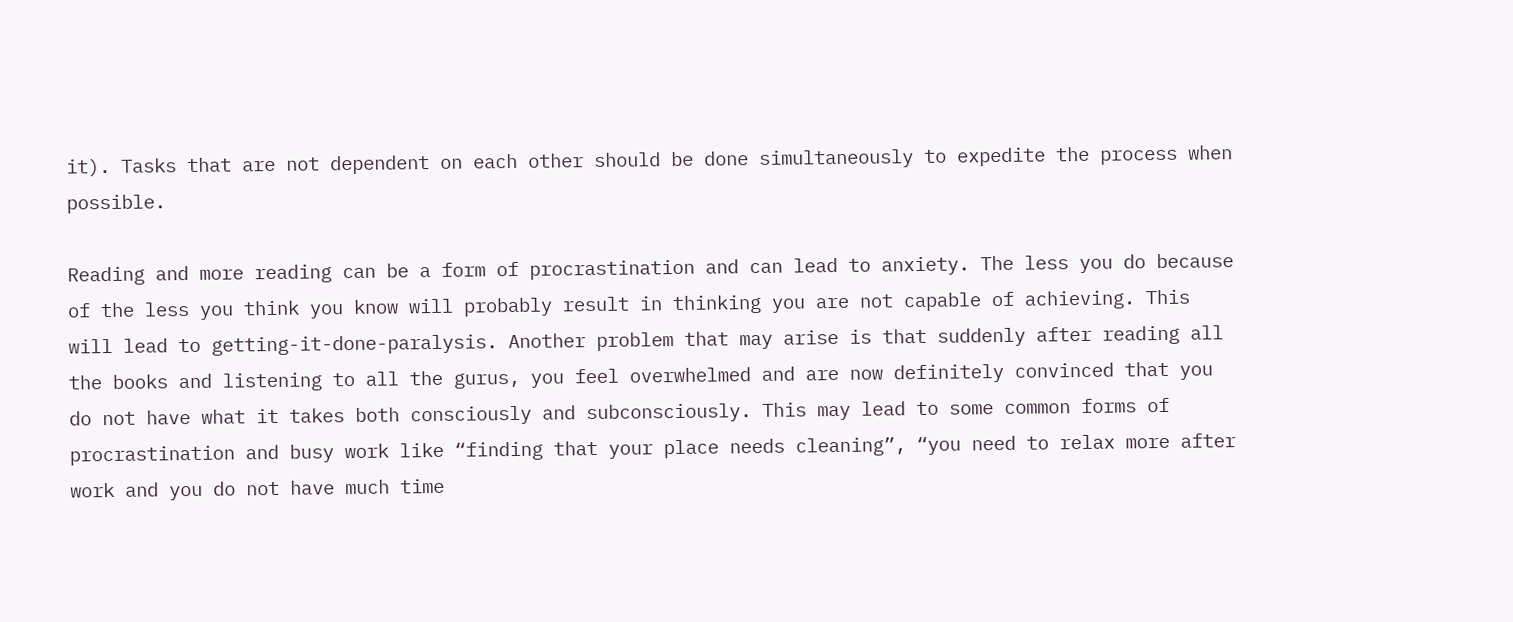it). Tasks that are not dependent on each other should be done simultaneously to expedite the process when possible.

Reading and more reading can be a form of procrastination and can lead to anxiety. The less you do because of the less you think you know will probably result in thinking you are not capable of achieving. This will lead to getting-it-done-paralysis. Another problem that may arise is that suddenly after reading all the books and listening to all the gurus, you feel overwhelmed and are now definitely convinced that you do not have what it takes both consciously and subconsciously. This may lead to some common forms of procrastination and busy work like “finding that your place needs cleaning”, “you need to relax more after work and you do not have much time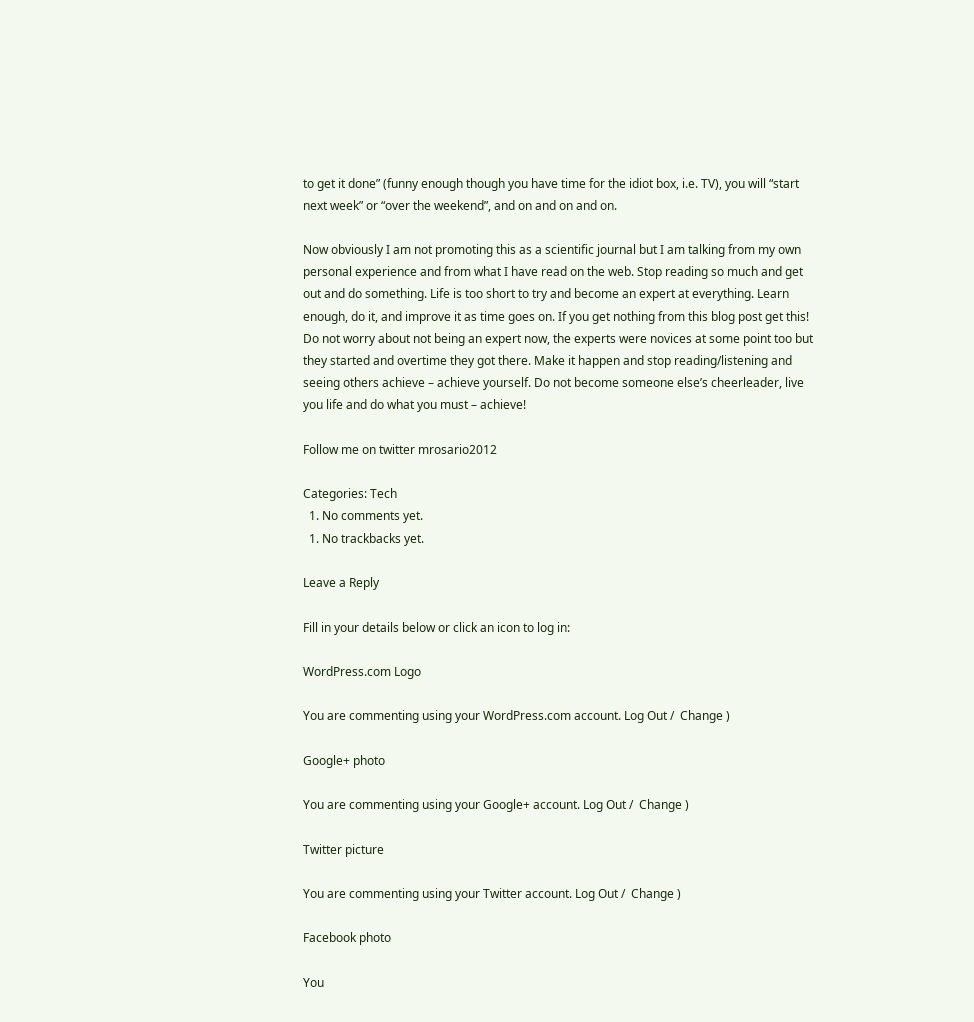to get it done” (funny enough though you have time for the idiot box, i.e. TV), you will “start next week” or “over the weekend”, and on and on and on.

Now obviously I am not promoting this as a scientific journal but I am talking from my own personal experience and from what I have read on the web. Stop reading so much and get out and do something. Life is too short to try and become an expert at everything. Learn enough, do it, and improve it as time goes on. If you get nothing from this blog post get this! Do not worry about not being an expert now, the experts were novices at some point too but they started and overtime they got there. Make it happen and stop reading/listening and seeing others achieve – achieve yourself. Do not become someone else’s cheerleader, live you life and do what you must – achieve!

Follow me on twitter mrosario2012

Categories: Tech
  1. No comments yet.
  1. No trackbacks yet.

Leave a Reply

Fill in your details below or click an icon to log in:

WordPress.com Logo

You are commenting using your WordPress.com account. Log Out /  Change )

Google+ photo

You are commenting using your Google+ account. Log Out /  Change )

Twitter picture

You are commenting using your Twitter account. Log Out /  Change )

Facebook photo

You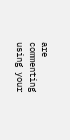are commenting using your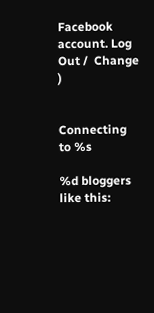Facebook account. Log Out /  Change )


Connecting to %s

%d bloggers like this: